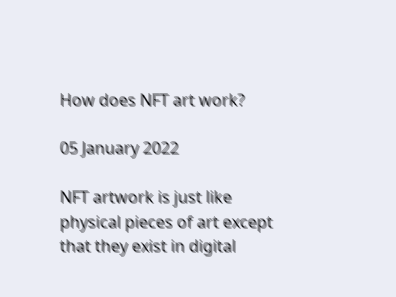How does NFT art work?

05 January 2022

NFT artwork is just like physical pieces of art except that they exist in digital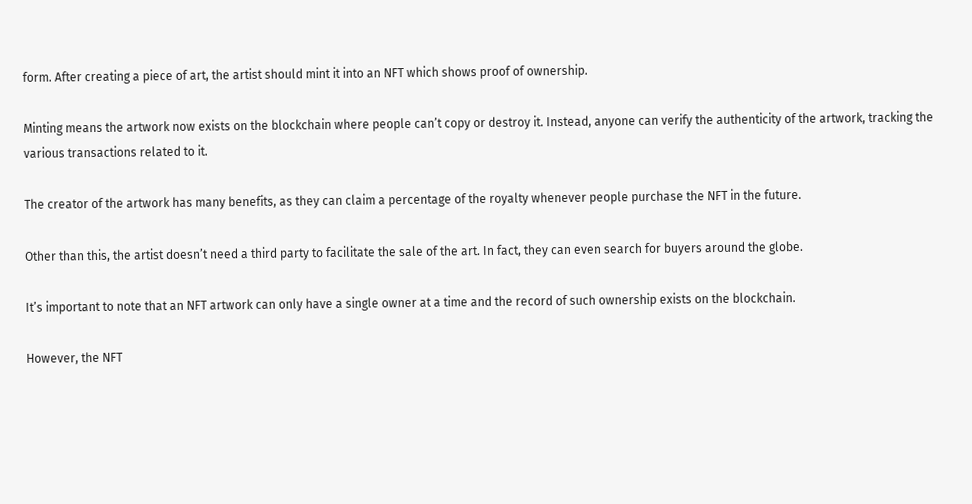form. After creating a piece of art, the artist should mint it into an NFT which shows proof of ownership.

Minting means the artwork now exists on the blockchain where people can’t copy or destroy it. Instead, anyone can verify the authenticity of the artwork, tracking the various transactions related to it.

The creator of the artwork has many benefits, as they can claim a percentage of the royalty whenever people purchase the NFT in the future.

Other than this, the artist doesn’t need a third party to facilitate the sale of the art. In fact, they can even search for buyers around the globe.

It’s important to note that an NFT artwork can only have a single owner at a time and the record of such ownership exists on the blockchain.

However, the NFT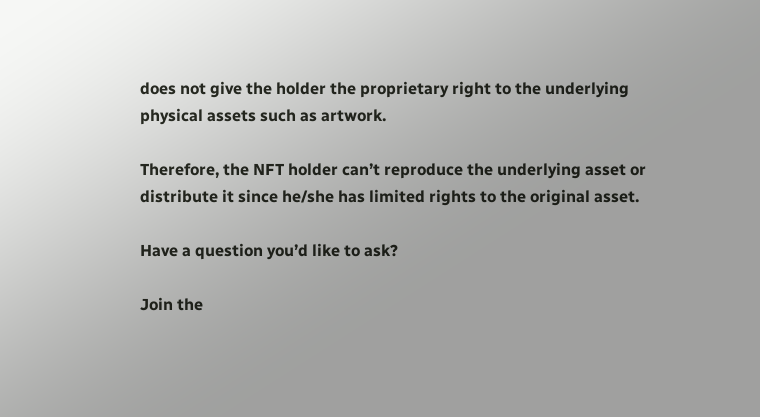does not give the holder the proprietary right to the underlying physical assets such as artwork.

Therefore, the NFT holder can’t reproduce the underlying asset or distribute it since he/she has limited rights to the original asset.

Have a question you’d like to ask?

Join the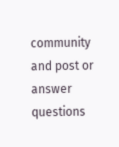community and post or answer questions